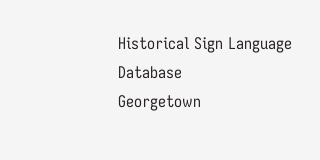Historical Sign Language Database
Georgetown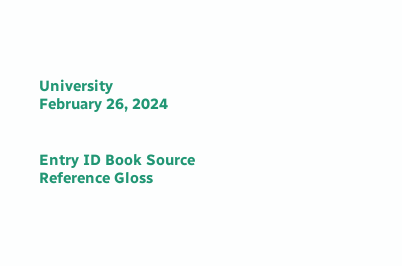University
February 26, 2024


Entry ID Book Source Reference Gloss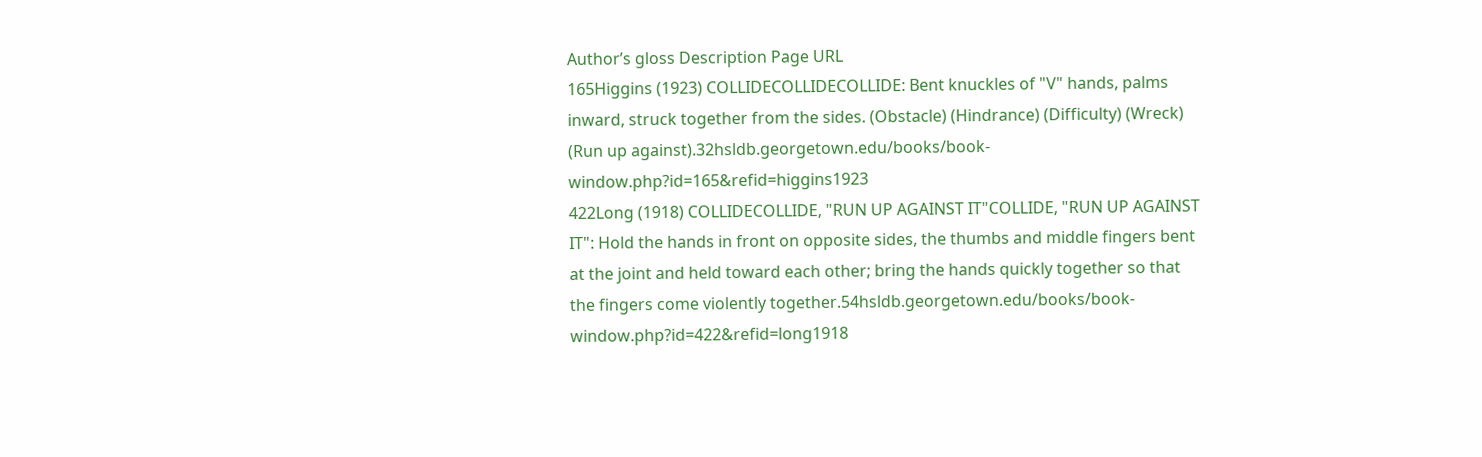Author’s gloss Description Page URL
165Higgins (1923) COLLIDECOLLIDECOLLIDE: Bent knuckles of "V" hands, palms inward, struck together from the sides. (Obstacle) (Hindrance) (Difficulty) (Wreck) (Run up against).32hsldb.georgetown.edu/books/book-window.php?id=165&refid=higgins1923
422Long (1918) COLLIDECOLLIDE, "RUN UP AGAINST IT"COLLIDE, "RUN UP AGAINST IT": Hold the hands in front on opposite sides, the thumbs and middle fingers bent at the joint and held toward each other; bring the hands quickly together so that the fingers come violently together.54hsldb.georgetown.edu/books/book-window.php?id=422&refid=long1918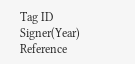Tag ID Signer(Year) Reference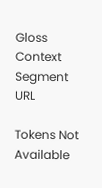Gloss   Context Segment URL

Tokens Not Available